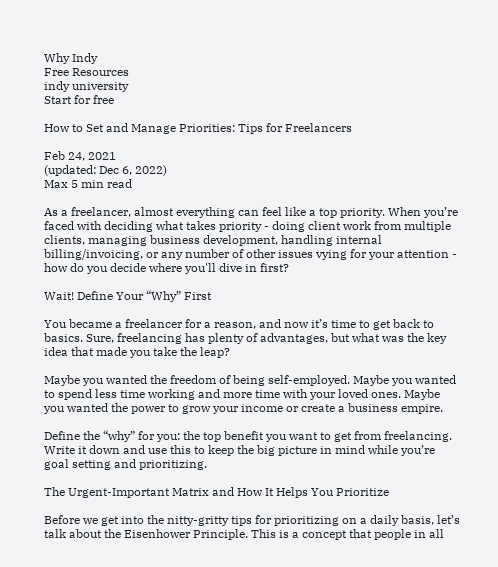Why Indy
Free Resources
indy university
Start for free

How to Set and Manage Priorities: Tips for Freelancers

Feb 24, 2021
(updated: Dec 6, 2022)
Max 5 min read

As a freelancer, almost everything can feel like a top priority. When you’re faced with deciding what takes priority - doing client work from multiple clients, managing business development, handling internal billing/invoicing, or any number of other issues vying for your attention - how do you decide where you'll dive in first?

Wait! Define Your “Why” First

You became a freelancer for a reason, and now it’s time to get back to basics. Sure, freelancing has plenty of advantages, but what was the key idea that made you take the leap?

Maybe you wanted the freedom of being self-employed. Maybe you wanted to spend less time working and more time with your loved ones. Maybe you wanted the power to grow your income or create a business empire.

Define the “why” for you: the top benefit you want to get from freelancing. Write it down and use this to keep the big picture in mind while you’re goal setting and prioritizing.

The Urgent-Important Matrix and How It Helps You Prioritize

Before we get into the nitty-gritty tips for prioritizing on a daily basis, let’s talk about the Eisenhower Principle. This is a concept that people in all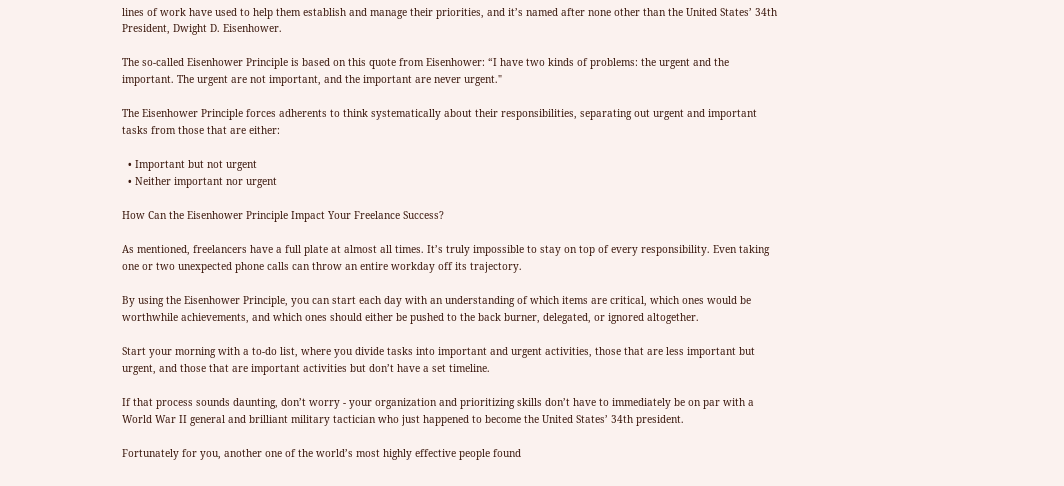lines of work have used to help them establish and manage their priorities, and it’s named after none other than the United States’ 34th President, Dwight D. Eisenhower.

The so-called Eisenhower Principle is based on this quote from Eisenhower: “I have two kinds of problems: the urgent and the important. The urgent are not important, and the important are never urgent."

The Eisenhower Principle forces adherents to think systematically about their responsibilities, separating out urgent and important tasks from those that are either:

  • Important but not urgent
  • Neither important nor urgent

How Can the Eisenhower Principle Impact Your Freelance Success?

As mentioned, freelancers have a full plate at almost all times. It’s truly impossible to stay on top of every responsibility. Even taking one or two unexpected phone calls can throw an entire workday off its trajectory.

By using the Eisenhower Principle, you can start each day with an understanding of which items are critical, which ones would be worthwhile achievements, and which ones should either be pushed to the back burner, delegated, or ignored altogether.

Start your morning with a to-do list, where you divide tasks into important and urgent activities, those that are less important but urgent, and those that are important activities but don’t have a set timeline.

If that process sounds daunting, don’t worry - your organization and prioritizing skills don’t have to immediately be on par with a World War II general and brilliant military tactician who just happened to become the United States’ 34th president.

Fortunately for you, another one of the world’s most highly effective people found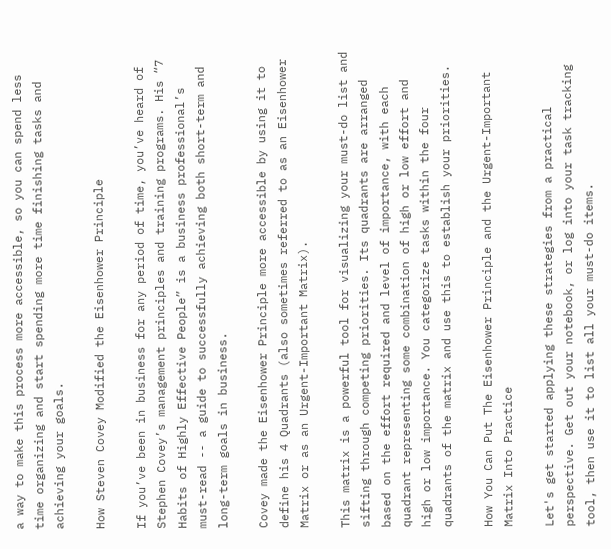a way to make this process more accessible, so you can spend less time organizing and start spending more time finishing tasks and achieving your goals.

How Steven Covey Modified the Eisenhower Principle

If you’ve been in business for any period of time, you’ve heard of Stephen Covey’s management principles and training programs. His “7 Habits of Highly Effective People” is a business professional’s must-read -- a guide to successfully achieving both short-term and long-term goals in business.

Covey made the Eisenhower Principle more accessible by using it to define his 4 Quadrants (also sometimes referred to as an Eisenhower Matrix or as an Urgent-Important Matrix).

This matrix is a powerful tool for visualizing your must-do list and sifting through competing priorities. Its quadrants are arranged based on the effort required and level of importance, with each quadrant representing some combination of high or low effort and high or low importance. You categorize tasks within the four quadrants of the matrix and use this to establish your priorities.

How You Can Put The Eisenhower Principle and the Urgent-Important Matrix Into Practice

Let's get started applying these strategies from a practical perspective. Get out your notebook, or log into your task tracking tool, then use it to list all your must-do items.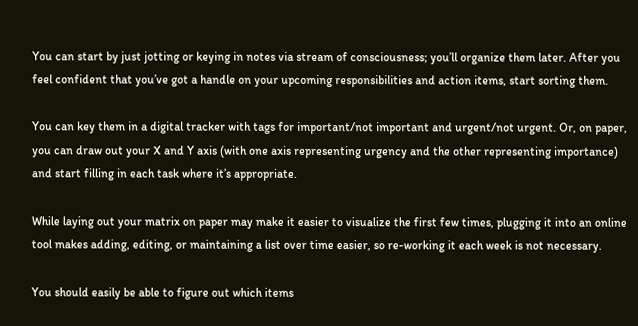You can start by just jotting or keying in notes via stream of consciousness; you’ll organize them later. After you feel confident that you’ve got a handle on your upcoming responsibilities and action items, start sorting them.

You can key them in a digital tracker with tags for important/not important and urgent/not urgent. Or, on paper, you can draw out your X and Y axis (with one axis representing urgency and the other representing importance) and start filling in each task where it’s appropriate.

While laying out your matrix on paper may make it easier to visualize the first few times, plugging it into an online tool makes adding, editing, or maintaining a list over time easier, so re-working it each week is not necessary.

You should easily be able to figure out which items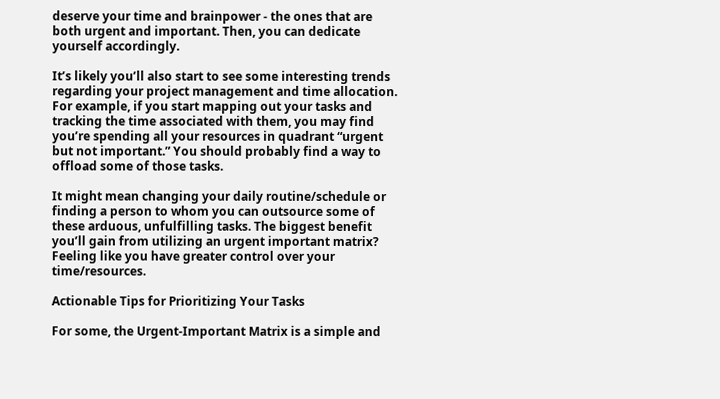deserve your time and brainpower - the ones that are both urgent and important. Then, you can dedicate yourself accordingly.

It’s likely you’ll also start to see some interesting trends regarding your project management and time allocation. For example, if you start mapping out your tasks and tracking the time associated with them, you may find you’re spending all your resources in quadrant “urgent but not important.” You should probably find a way to offload some of those tasks.

It might mean changing your daily routine/schedule or finding a person to whom you can outsource some of these arduous, unfulfilling tasks. The biggest benefit you’ll gain from utilizing an urgent important matrix? Feeling like you have greater control over your time/resources.

Actionable Tips for Prioritizing Your Tasks

For some, the Urgent-Important Matrix is a simple and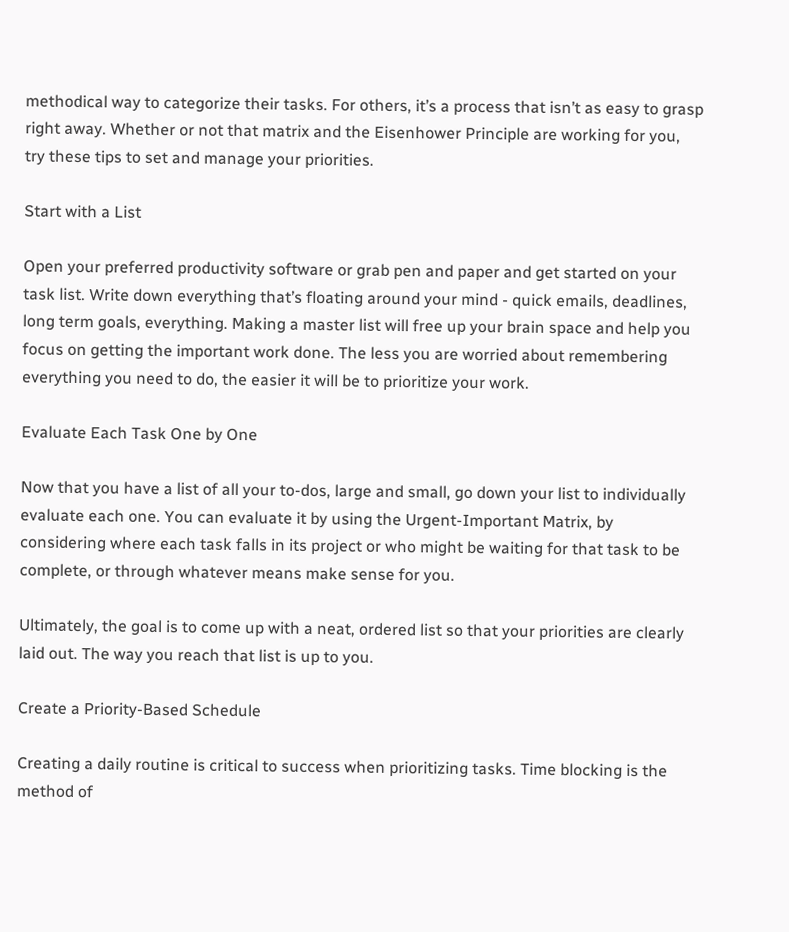methodical way to categorize their tasks. For others, it’s a process that isn’t as easy to grasp right away. Whether or not that matrix and the Eisenhower Principle are working for you, try these tips to set and manage your priorities.

Start with a List

Open your preferred productivity software or grab pen and paper and get started on your task list. Write down everything that’s floating around your mind - quick emails, deadlines, long term goals, everything. Making a master list will free up your brain space and help you focus on getting the important work done. The less you are worried about remembering everything you need to do, the easier it will be to prioritize your work.

Evaluate Each Task One by One

Now that you have a list of all your to-dos, large and small, go down your list to individually evaluate each one. You can evaluate it by using the Urgent-Important Matrix, by considering where each task falls in its project or who might be waiting for that task to be complete, or through whatever means make sense for you.

Ultimately, the goal is to come up with a neat, ordered list so that your priorities are clearly laid out. The way you reach that list is up to you.

Create a Priority-Based Schedule

Creating a daily routine is critical to success when prioritizing tasks. Time blocking is the method of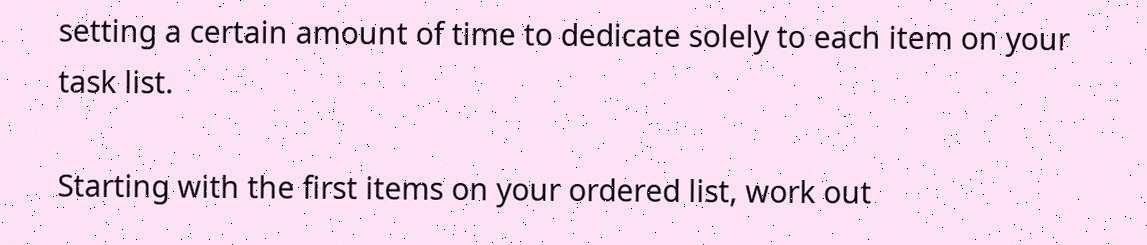setting a certain amount of time to dedicate solely to each item on your task list.

Starting with the first items on your ordered list, work out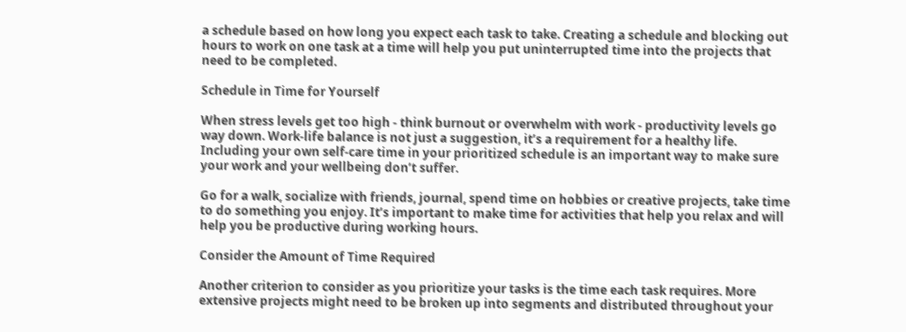a schedule based on how long you expect each task to take. Creating a schedule and blocking out hours to work on one task at a time will help you put uninterrupted time into the projects that need to be completed.

Schedule in Time for Yourself

When stress levels get too high - think burnout or overwhelm with work - productivity levels go way down. Work-life balance is not just a suggestion, it’s a requirement for a healthy life. Including your own self-care time in your prioritized schedule is an important way to make sure your work and your wellbeing don’t suffer.

Go for a walk, socialize with friends, journal, spend time on hobbies or creative projects, take time to do something you enjoy. It’s important to make time for activities that help you relax and will help you be productive during working hours.

Consider the Amount of Time Required

Another criterion to consider as you prioritize your tasks is the time each task requires. More extensive projects might need to be broken up into segments and distributed throughout your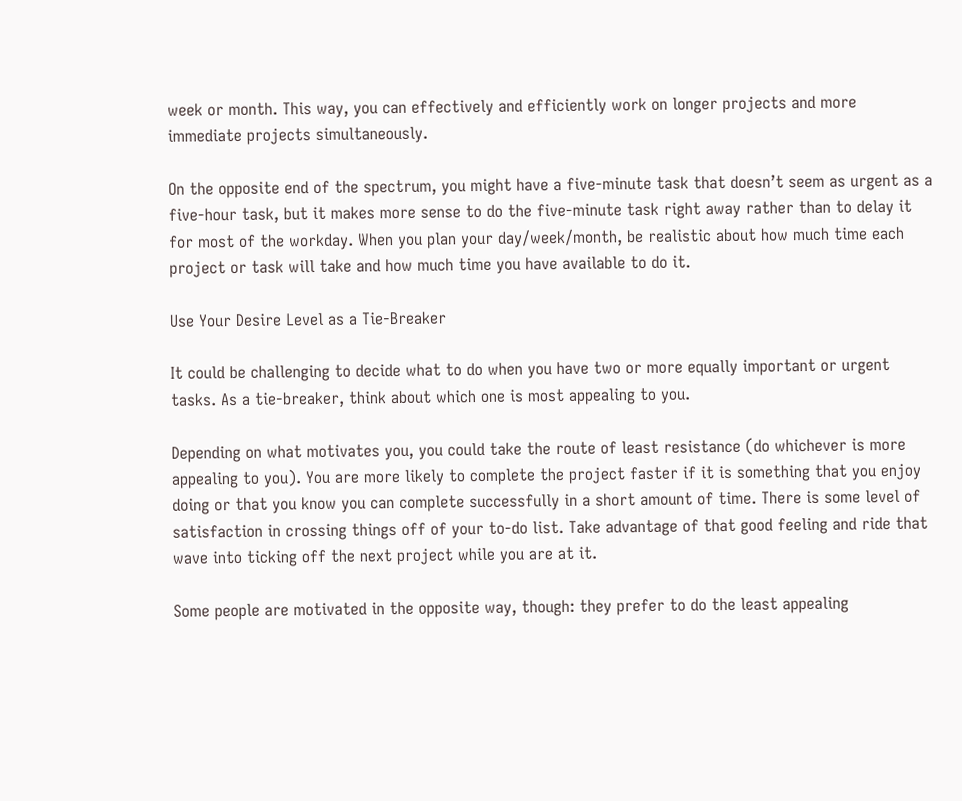week or month. This way, you can effectively and efficiently work on longer projects and more immediate projects simultaneously.

On the opposite end of the spectrum, you might have a five-minute task that doesn’t seem as urgent as a five-hour task, but it makes more sense to do the five-minute task right away rather than to delay it for most of the workday. When you plan your day/week/month, be realistic about how much time each project or task will take and how much time you have available to do it.

Use Your Desire Level as a Tie-Breaker

It could be challenging to decide what to do when you have two or more equally important or urgent tasks. As a tie-breaker, think about which one is most appealing to you.

Depending on what motivates you, you could take the route of least resistance (do whichever is more appealing to you). You are more likely to complete the project faster if it is something that you enjoy doing or that you know you can complete successfully in a short amount of time. There is some level of satisfaction in crossing things off of your to-do list. Take advantage of that good feeling and ride that wave into ticking off the next project while you are at it.

Some people are motivated in the opposite way, though: they prefer to do the least appealing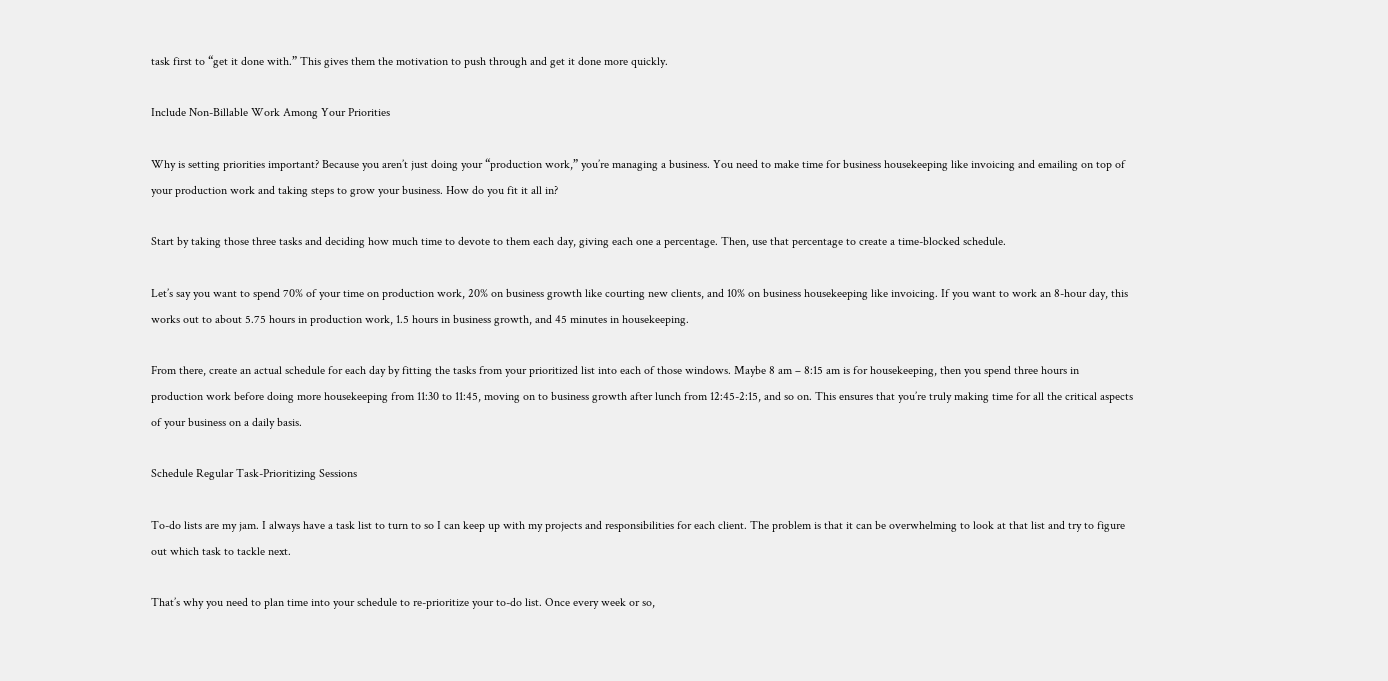task first to “get it done with.” This gives them the motivation to push through and get it done more quickly.

Include Non-Billable Work Among Your Priorities

Why is setting priorities important? Because you aren’t just doing your “production work,” you’re managing a business. You need to make time for business housekeeping like invoicing and emailing on top of your production work and taking steps to grow your business. How do you fit it all in?

Start by taking those three tasks and deciding how much time to devote to them each day, giving each one a percentage. Then, use that percentage to create a time-blocked schedule.

Let’s say you want to spend 70% of your time on production work, 20% on business growth like courting new clients, and 10% on business housekeeping like invoicing. If you want to work an 8-hour day, this works out to about 5.75 hours in production work, 1.5 hours in business growth, and 45 minutes in housekeeping.

From there, create an actual schedule for each day by fitting the tasks from your prioritized list into each of those windows. Maybe 8 am – 8:15 am is for housekeeping, then you spend three hours in production work before doing more housekeeping from 11:30 to 11:45, moving on to business growth after lunch from 12:45-2:15, and so on. This ensures that you’re truly making time for all the critical aspects of your business on a daily basis.

Schedule Regular Task-Prioritizing Sessions

To-do lists are my jam. I always have a task list to turn to so I can keep up with my projects and responsibilities for each client. The problem is that it can be overwhelming to look at that list and try to figure out which task to tackle next.

That’s why you need to plan time into your schedule to re-prioritize your to-do list. Once every week or so,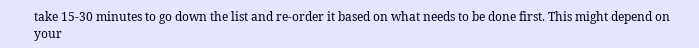take 15-30 minutes to go down the list and re-order it based on what needs to be done first. This might depend on your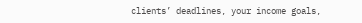clients’ deadlines, your income goals,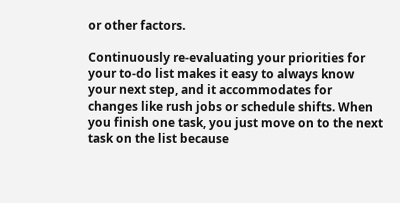or other factors.

Continuously re-evaluating your priorities for your to-do list makes it easy to always know your next step, and it accommodates for changes like rush jobs or schedule shifts. When you finish one task, you just move on to the next task on the list because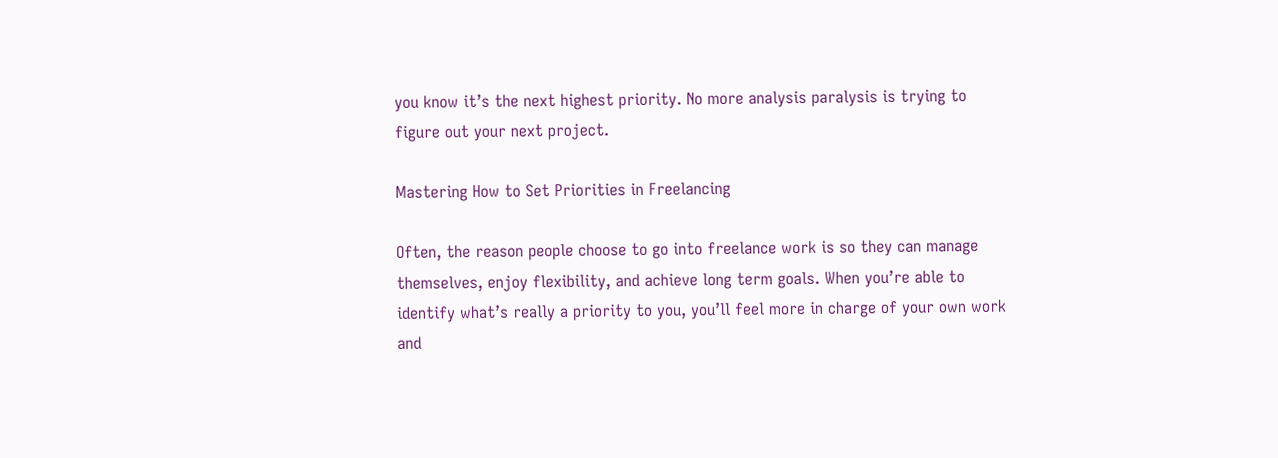you know it’s the next highest priority. No more analysis paralysis is trying to figure out your next project.

Mastering How to Set Priorities in Freelancing

Often, the reason people choose to go into freelance work is so they can manage themselves, enjoy flexibility, and achieve long term goals. When you’re able to identify what’s really a priority to you, you’ll feel more in charge of your own work and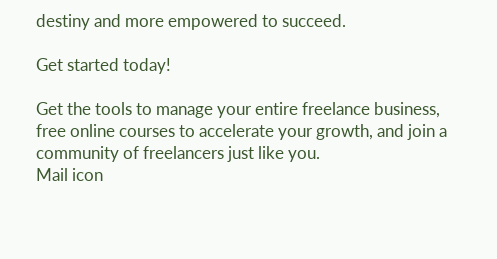destiny and more empowered to succeed.

Get started today!

Get the tools to manage your entire freelance business, free online courses to accelerate your growth, and join a community of freelancers just like you.
Mail icon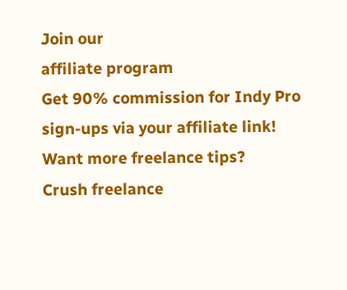Join our
affiliate program
Get 90% commission for Indy Pro sign-ups via your affiliate link!
Want more freelance tips?
Crush freelance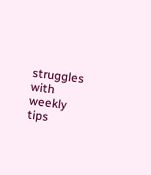struggles with weekly tips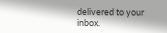delivered to your inbox.